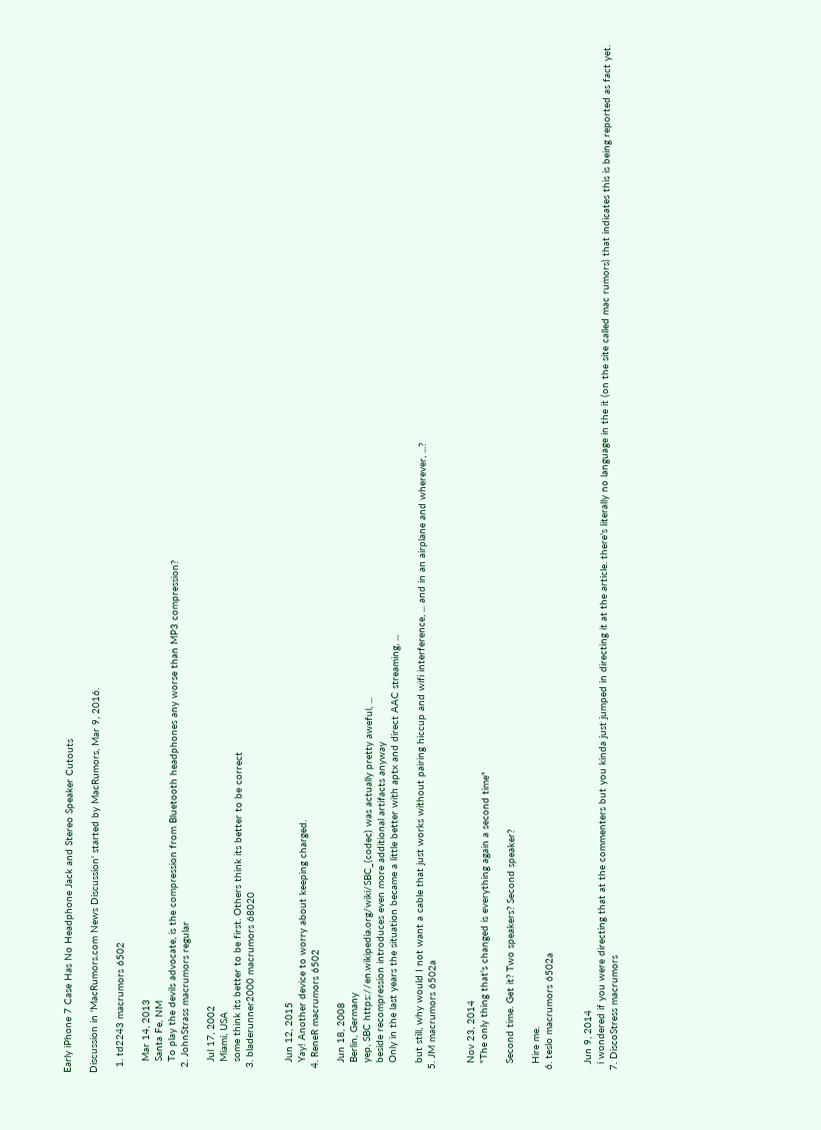Early iPhone 7 Case Has No Headphone Jack and Stereo Speaker Cutouts

Discussion in 'MacRumors.com News Discussion' started by MacRumors, Mar 9, 2016.

  1. td2243 macrumors 6502

    Mar 14, 2013
    Santa Fe, NM
    To play the devils advocate, is the compression from Bluetooth headphones any worse than MP3 compression?
  2. JohnStrass macrumors regular

    Jul 17, 2002
    Miami, USA
    some think its better to be first. Others think its better to be correct
  3. bladerunner2000 macrumors 68020


    Jun 12, 2015
    Yay! Another device to worry about keeping charged.
  4. ReneR macrumors 6502

    Jun 18, 2008
    Berlin, Germany
    yep, SBC https://en.wikipedia.org/wiki/SBC_(codec) was actually pretty aweful, ...
    beside recompression introduces even more additional artifacts anyway
    Only in the last years the situation became a little better with aptx and direct AAC streaming, ...

    but still, why would I not want a cable that just works without pairing hiccup and wifi interference, ... and in an airplane and wherever, ...?
  5. JM macrumors 6502a


    Nov 23, 2014
    "The only thing that's changed is everything again a second time"

    Second time. Get it? Two speakers? Second speaker?

    Hire me.
  6. teslo macrumors 6502a


    Jun 9, 2014
    i wondered if you were directing that at the commenters but you kinda just jumped in directing it at the article. there's literally no language in the it (on the site called mac rumors) that indicates this is being reported as fact yet.
  7. DiscoStress macrumors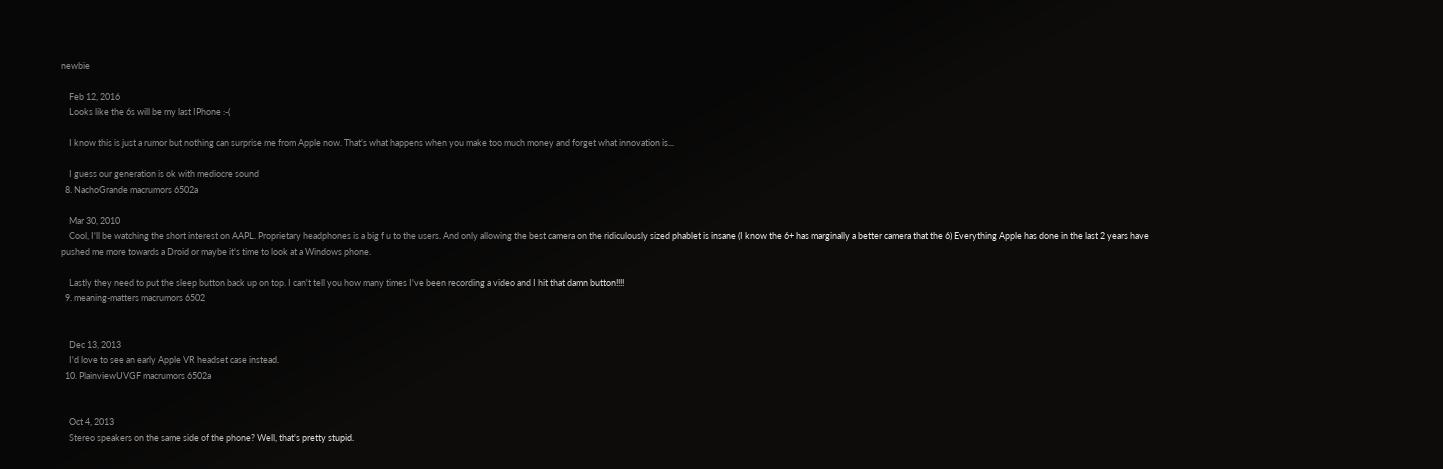newbie

    Feb 12, 2016
    Looks like the 6s will be my last IPhone :-(

    I know this is just a rumor but nothing can surprise me from Apple now. That's what happens when you make too much money and forget what innovation is...

    I guess our generation is ok with mediocre sound
  8. NachoGrande macrumors 6502a

    Mar 30, 2010
    Cool, I'll be watching the short interest on AAPL. Proprietary headphones is a big f u to the users. And only allowing the best camera on the ridiculously sized phablet is insane (I know the 6+ has marginally a better camera that the 6) Everything Apple has done in the last 2 years have pushed me more towards a Droid or maybe it's time to look at a Windows phone.

    Lastly they need to put the sleep button back up on top. I can't tell you how many times I've been recording a video and I hit that damn button!!!!
  9. meaning-matters macrumors 6502


    Dec 13, 2013
    I'd love to see an early Apple VR headset case instead.
  10. PlainviewUVGF macrumors 6502a


    Oct 4, 2013
    Stereo speakers on the same side of the phone? Well, that's pretty stupid.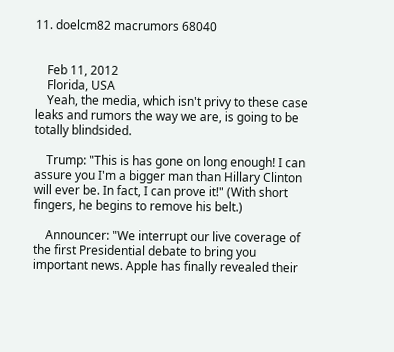11. doelcm82 macrumors 68040


    Feb 11, 2012
    Florida, USA
    Yeah, the media, which isn't privy to these case leaks and rumors the way we are, is going to be totally blindsided.

    Trump: "This is has gone on long enough! I can assure you I'm a bigger man than Hillary Clinton will ever be. In fact, I can prove it!" (With short fingers, he begins to remove his belt.)

    Announcer: "We interrupt our live coverage of the first Presidential debate to bring you important news. Apple has finally revealed their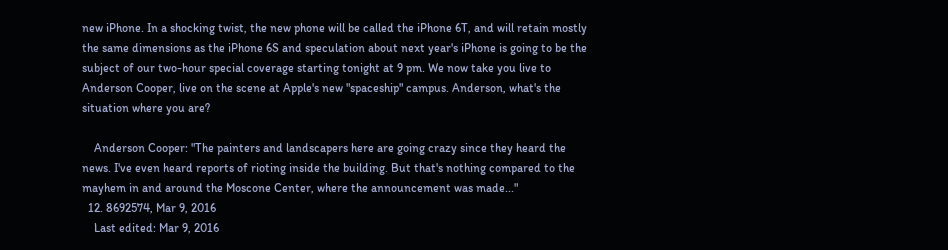new iPhone. In a shocking twist, the new phone will be called the iPhone 6T, and will retain mostly the same dimensions as the iPhone 6S and speculation about next year's iPhone is going to be the subject of our two-hour special coverage starting tonight at 9 pm. We now take you live to Anderson Cooper, live on the scene at Apple's new "spaceship" campus. Anderson, what's the situation where you are?

    Anderson Cooper: "The painters and landscapers here are going crazy since they heard the news. I've even heard reports of rioting inside the building. But that's nothing compared to the mayhem in and around the Moscone Center, where the announcement was made..."
  12. 8692574, Mar 9, 2016
    Last edited: Mar 9, 2016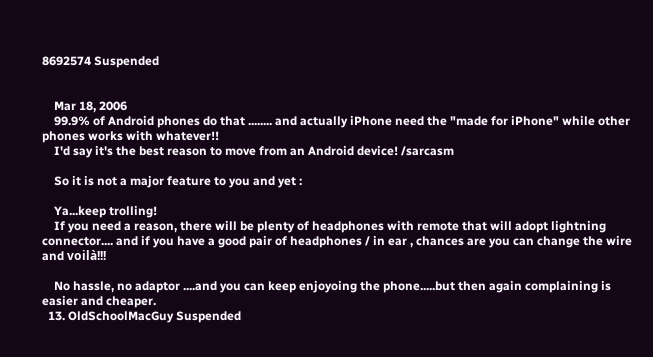8692574 Suspended


    Mar 18, 2006
    99.9% of Android phones do that ........ and actually iPhone need the "made for iPhone" while other phones works with whatever!!
    I'd say it's the best reason to move from an Android device! /sarcasm

    So it is not a major feature to you and yet :

    Ya...keep trolling!
    If you need a reason, there will be plenty of headphones with remote that will adopt lightning connector.... and if you have a good pair of headphones / in ear , chances are you can change the wire and voilà!!!

    No hassle, no adaptor ....and you can keep enjoyoing the phone.....but then again complaining is easier and cheaper.
  13. OldSchoolMacGuy Suspended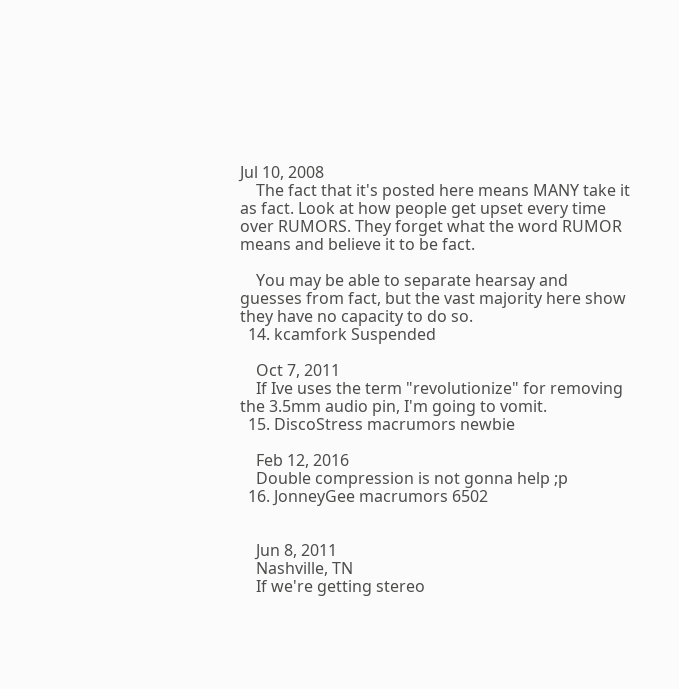Jul 10, 2008
    The fact that it's posted here means MANY take it as fact. Look at how people get upset every time over RUMORS. They forget what the word RUMOR means and believe it to be fact.

    You may be able to separate hearsay and guesses from fact, but the vast majority here show they have no capacity to do so.
  14. kcamfork Suspended

    Oct 7, 2011
    If Ive uses the term "revolutionize" for removing the 3.5mm audio pin, I'm going to vomit.
  15. DiscoStress macrumors newbie

    Feb 12, 2016
    Double compression is not gonna help ;p
  16. JonneyGee macrumors 6502


    Jun 8, 2011
    Nashville, TN
    If we're getting stereo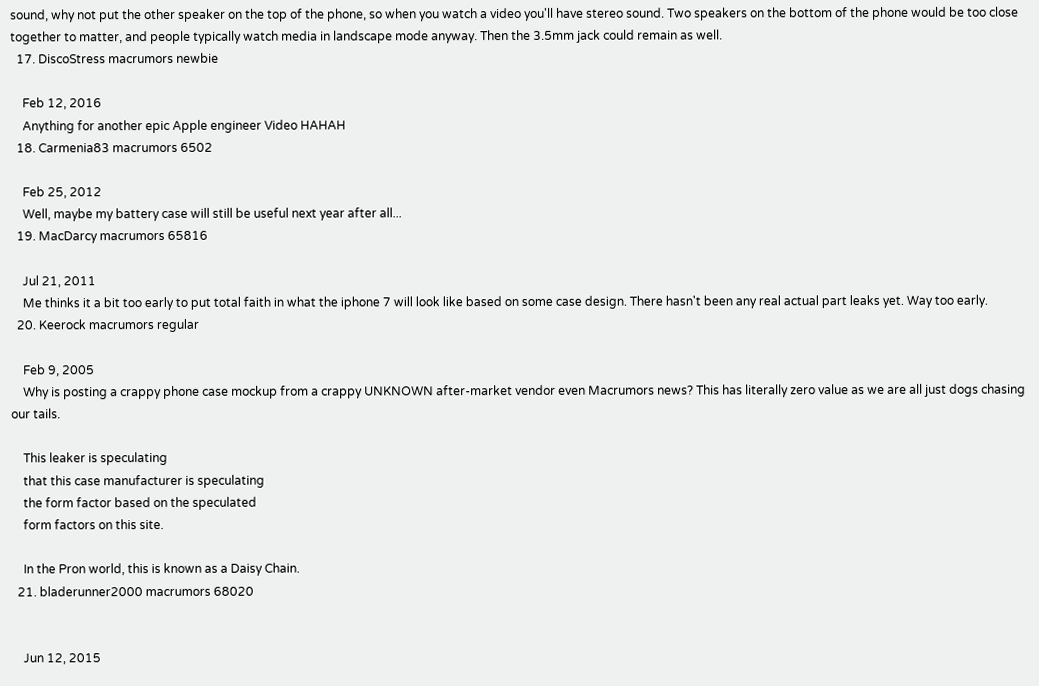sound, why not put the other speaker on the top of the phone, so when you watch a video you'll have stereo sound. Two speakers on the bottom of the phone would be too close together to matter, and people typically watch media in landscape mode anyway. Then the 3.5mm jack could remain as well.
  17. DiscoStress macrumors newbie

    Feb 12, 2016
    Anything for another epic Apple engineer Video HAHAH
  18. Carmenia83 macrumors 6502

    Feb 25, 2012
    Well, maybe my battery case will still be useful next year after all...
  19. MacDarcy macrumors 65816

    Jul 21, 2011
    Me thinks it a bit too early to put total faith in what the iphone 7 will look like based on some case design. There hasn't been any real actual part leaks yet. Way too early.
  20. Keerock macrumors regular

    Feb 9, 2005
    Why is posting a crappy phone case mockup from a crappy UNKNOWN after-market vendor even Macrumors news? This has literally zero value as we are all just dogs chasing our tails.

    This leaker is speculating
    that this case manufacturer is speculating
    the form factor based on the speculated
    form factors on this site.

    In the Pron world, this is known as a Daisy Chain.
  21. bladerunner2000 macrumors 68020


    Jun 12, 2015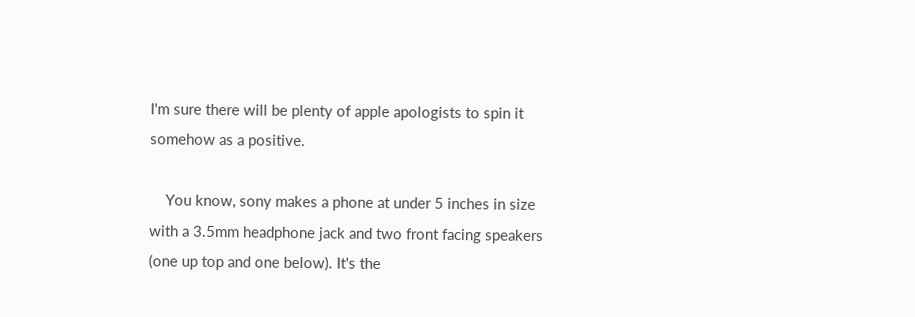I'm sure there will be plenty of apple apologists to spin it somehow as a positive.

    You know, sony makes a phone at under 5 inches in size with a 3.5mm headphone jack and two front facing speakers (one up top and one below). It's the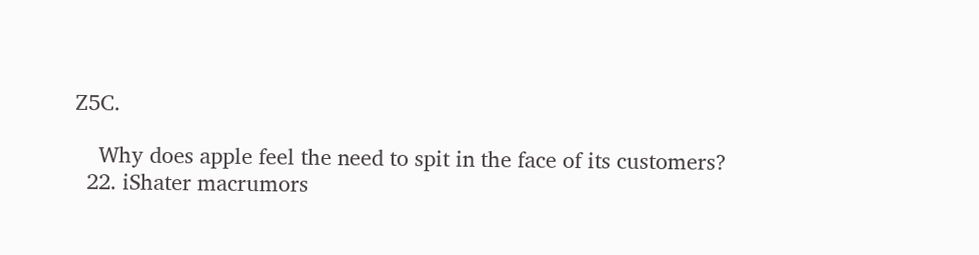Z5C.

    Why does apple feel the need to spit in the face of its customers?
  22. iShater macrumors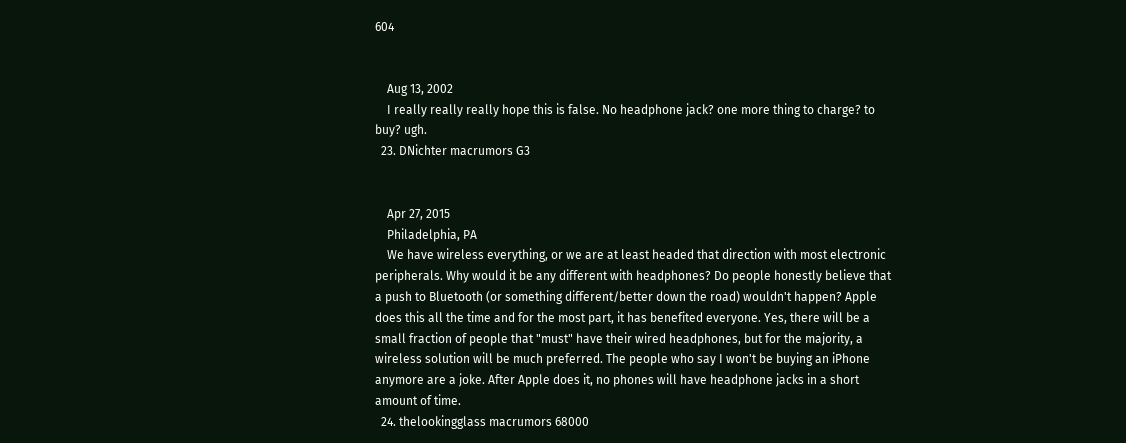604


    Aug 13, 2002
    I really really really hope this is false. No headphone jack? one more thing to charge? to buy? ugh.
  23. DNichter macrumors G3


    Apr 27, 2015
    Philadelphia, PA
    We have wireless everything, or we are at least headed that direction with most electronic peripherals. Why would it be any different with headphones? Do people honestly believe that a push to Bluetooth (or something different/better down the road) wouldn't happen? Apple does this all the time and for the most part, it has benefited everyone. Yes, there will be a small fraction of people that "must" have their wired headphones, but for the majority, a wireless solution will be much preferred. The people who say I won't be buying an iPhone anymore are a joke. After Apple does it, no phones will have headphone jacks in a short amount of time.
  24. thelookingglass macrumors 68000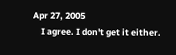Apr 27, 2005
    I agree. I don't get it either.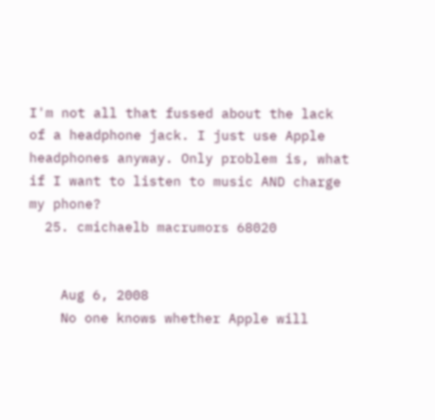I'm not all that fussed about the lack of a headphone jack. I just use Apple headphones anyway. Only problem is, what if I want to listen to music AND charge my phone?
  25. cmichaelb macrumors 68020


    Aug 6, 2008
    No one knows whether Apple will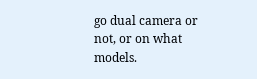go dual camera or not, or on what models.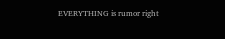EVERYTHING is rumor right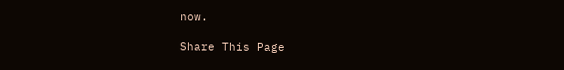now.

Share This Page